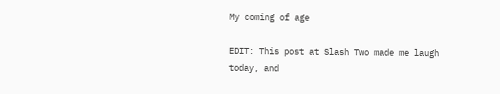My coming of age

EDIT: This post at Slash Two made me laugh today, and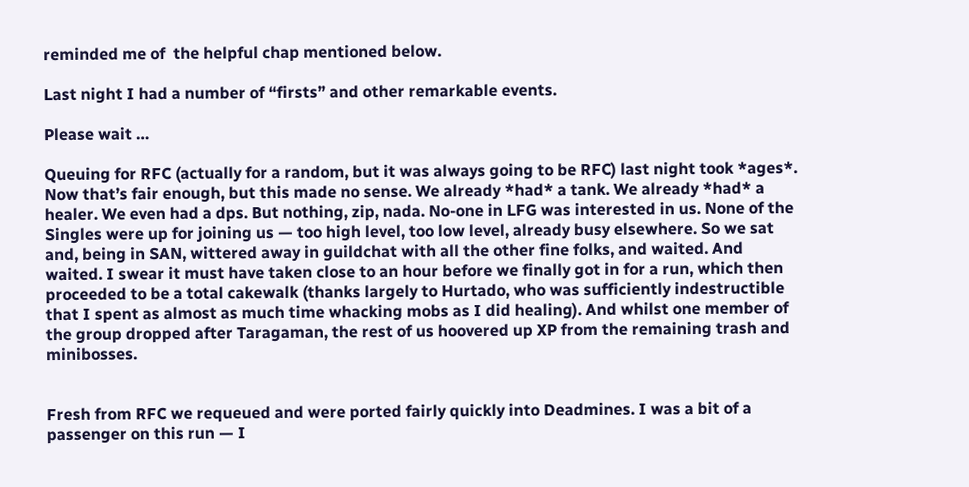reminded me of  the helpful chap mentioned below.

Last night I had a number of “firsts” and other remarkable events.

Please wait …

Queuing for RFC (actually for a random, but it was always going to be RFC) last night took *ages*. Now that’s fair enough, but this made no sense. We already *had* a tank. We already *had* a healer. We even had a dps. But nothing, zip, nada. No-one in LFG was interested in us. None of the Singles were up for joining us — too high level, too low level, already busy elsewhere. So we sat and, being in SAN, wittered away in guildchat with all the other fine folks, and waited. And waited. I swear it must have taken close to an hour before we finally got in for a run, which then proceeded to be a total cakewalk (thanks largely to Hurtado, who was sufficiently indestructible that I spent as almost as much time whacking mobs as I did healing). And whilst one member of the group dropped after Taragaman, the rest of us hoovered up XP from the remaining trash and minibosses.


Fresh from RFC we requeued and were ported fairly quickly into Deadmines. I was a bit of a passenger on this run — I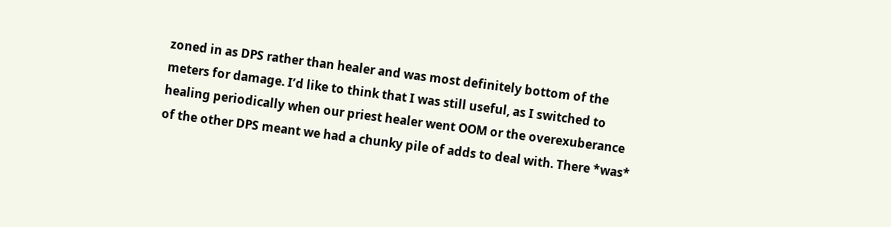zoned in as DPS rather than healer and was most definitely bottom of the meters for damage. I’d like to think that I was still useful, as I switched to healing periodically when our priest healer went OOM or the overexuberance of the other DPS meant we had a chunky pile of adds to deal with. There *was*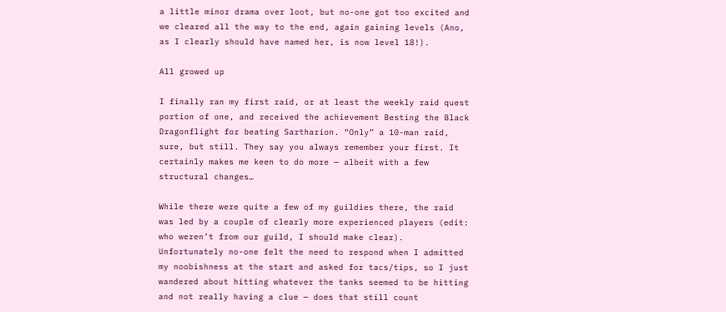a little minor drama over loot, but no-one got too excited and we cleared all the way to the end, again gaining levels (Ano, as I clearly should have named her, is now level 18!).

All growed up

I finally ran my first raid, or at least the weekly raid quest portion of one, and received the achievement Besting the Black Dragonflight for beating Sartharion. “Only” a 10-man raid, sure, but still. They say you always remember your first. It certainly makes me keen to do more — albeit with a few structural changes…

While there were quite a few of my guildies there, the raid was led by a couple of clearly more experienced players (edit: who weren’t from our guild, I should make clear). Unfortunately no-one felt the need to respond when I admitted my noobishness at the start and asked for tacs/tips, so I just wandered about hitting whatever the tanks seemed to be hitting and not really having a clue — does that still count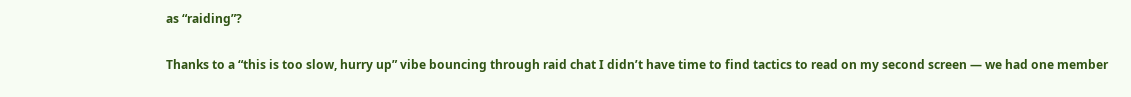as “raiding”?

Thanks to a “this is too slow, hurry up” vibe bouncing through raid chat I didn’t have time to find tactics to read on my second screen — we had one member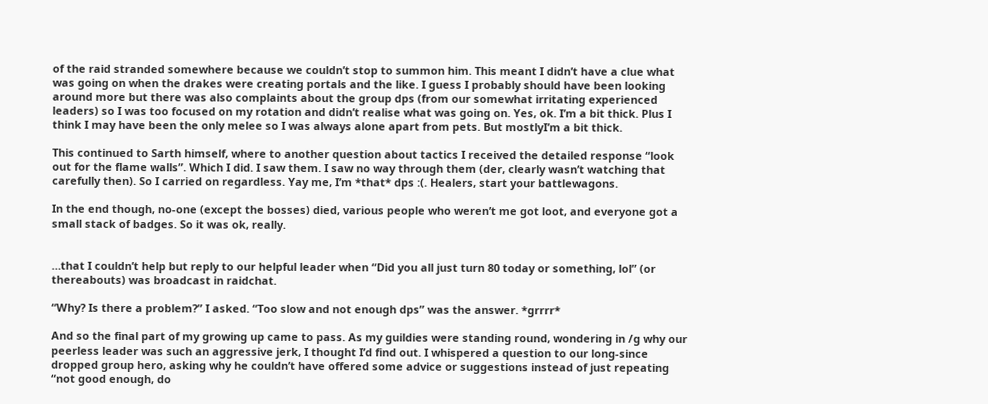of the raid stranded somewhere because we couldn’t stop to summon him. This meant I didn’t have a clue what was going on when the drakes were creating portals and the like. I guess I probably should have been looking around more but there was also complaints about the group dps (from our somewhat irritating experienced leaders) so I was too focused on my rotation and didn’t realise what was going on. Yes, ok. I’m a bit thick. Plus I think I may have been the only melee so I was always alone apart from pets. But mostlyI’m a bit thick.

This continued to Sarth himself, where to another question about tactics I received the detailed response “look out for the flame walls”. Which I did. I saw them. I saw no way through them (der, clearly wasn’t watching that carefully then). So I carried on regardless. Yay me, I’m *that* dps :(. Healers, start your battlewagons.

In the end though, no-one (except the bosses) died, various people who weren’t me got loot, and everyone got a small stack of badges. So it was ok, really.


…that I couldn’t help but reply to our helpful leader when “Did you all just turn 80 today or something, lol” (or thereabouts) was broadcast in raidchat.

“Why? Is there a problem?” I asked. “Too slow and not enough dps” was the answer. *grrrr*

And so the final part of my growing up came to pass. As my guildies were standing round, wondering in /g why our peerless leader was such an aggressive jerk, I thought I’d find out. I whispered a question to our long-since dropped group hero, asking why he couldn’t have offered some advice or suggestions instead of just repeating “not good enough, do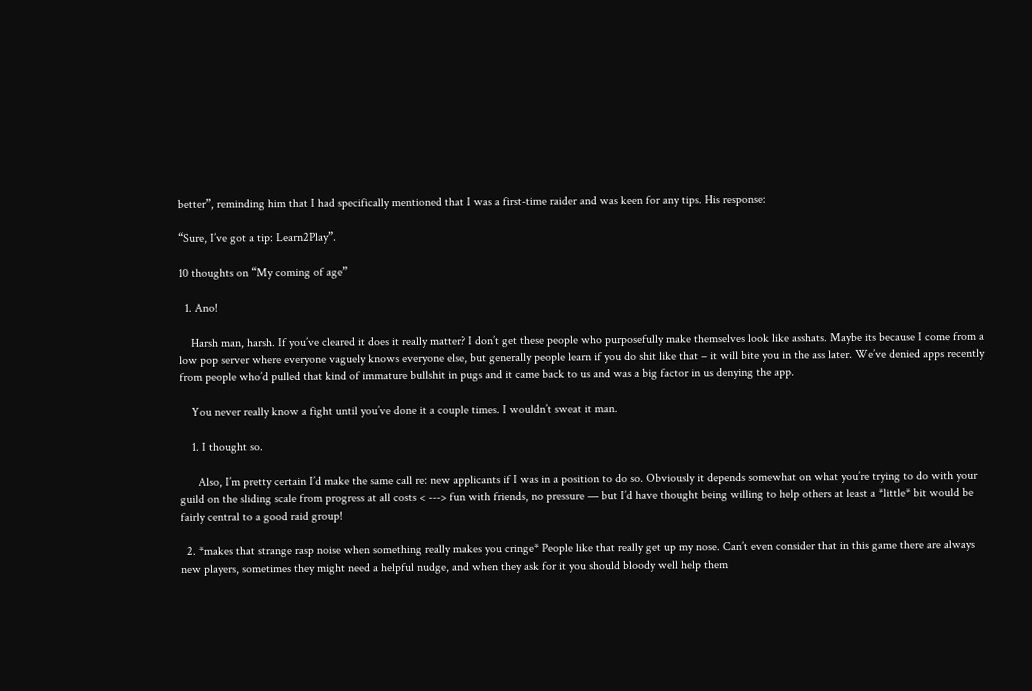better”, reminding him that I had specifically mentioned that I was a first-time raider and was keen for any tips. His response:

“Sure, I’ve got a tip: Learn2Play”.

10 thoughts on “My coming of age”

  1. Ano!

    Harsh man, harsh. If you’ve cleared it does it really matter? I don’t get these people who purposefully make themselves look like asshats. Maybe its because I come from a low pop server where everyone vaguely knows everyone else, but generally people learn if you do shit like that – it will bite you in the ass later. We’ve denied apps recently from people who’d pulled that kind of immature bullshit in pugs and it came back to us and was a big factor in us denying the app.

    You never really know a fight until you’ve done it a couple times. I wouldn’t sweat it man.

    1. I thought so.

      Also, I’m pretty certain I’d make the same call re: new applicants if I was in a position to do so. Obviously it depends somewhat on what you’re trying to do with your guild on the sliding scale from progress at all costs < ---> fun with friends, no pressure — but I’d have thought being willing to help others at least a *little* bit would be fairly central to a good raid group!

  2. *makes that strange rasp noise when something really makes you cringe* People like that really get up my nose. Can’t even consider that in this game there are always new players, sometimes they might need a helpful nudge, and when they ask for it you should bloody well help them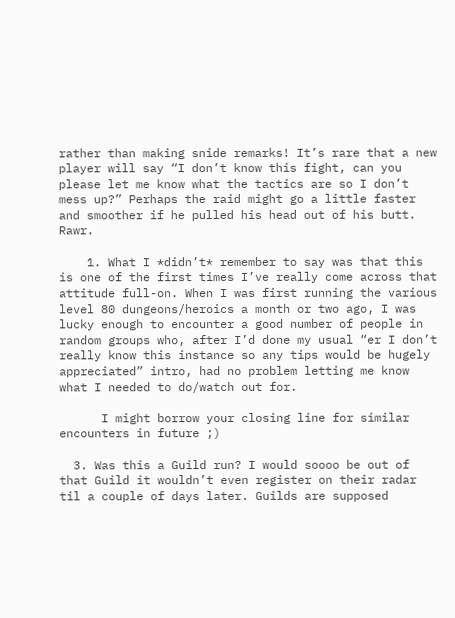rather than making snide remarks! It’s rare that a new player will say “I don’t know this fight, can you please let me know what the tactics are so I don’t mess up?” Perhaps the raid might go a little faster and smoother if he pulled his head out of his butt. Rawr.

    1. What I *didn’t* remember to say was that this is one of the first times I’ve really come across that attitude full-on. When I was first running the various level 80 dungeons/heroics a month or two ago, I was lucky enough to encounter a good number of people in random groups who, after I’d done my usual “er I don’t really know this instance so any tips would be hugely appreciated” intro, had no problem letting me know what I needed to do/watch out for.

      I might borrow your closing line for similar encounters in future ;)

  3. Was this a Guild run? I would soooo be out of that Guild it wouldn’t even register on their radar til a couple of days later. Guilds are supposed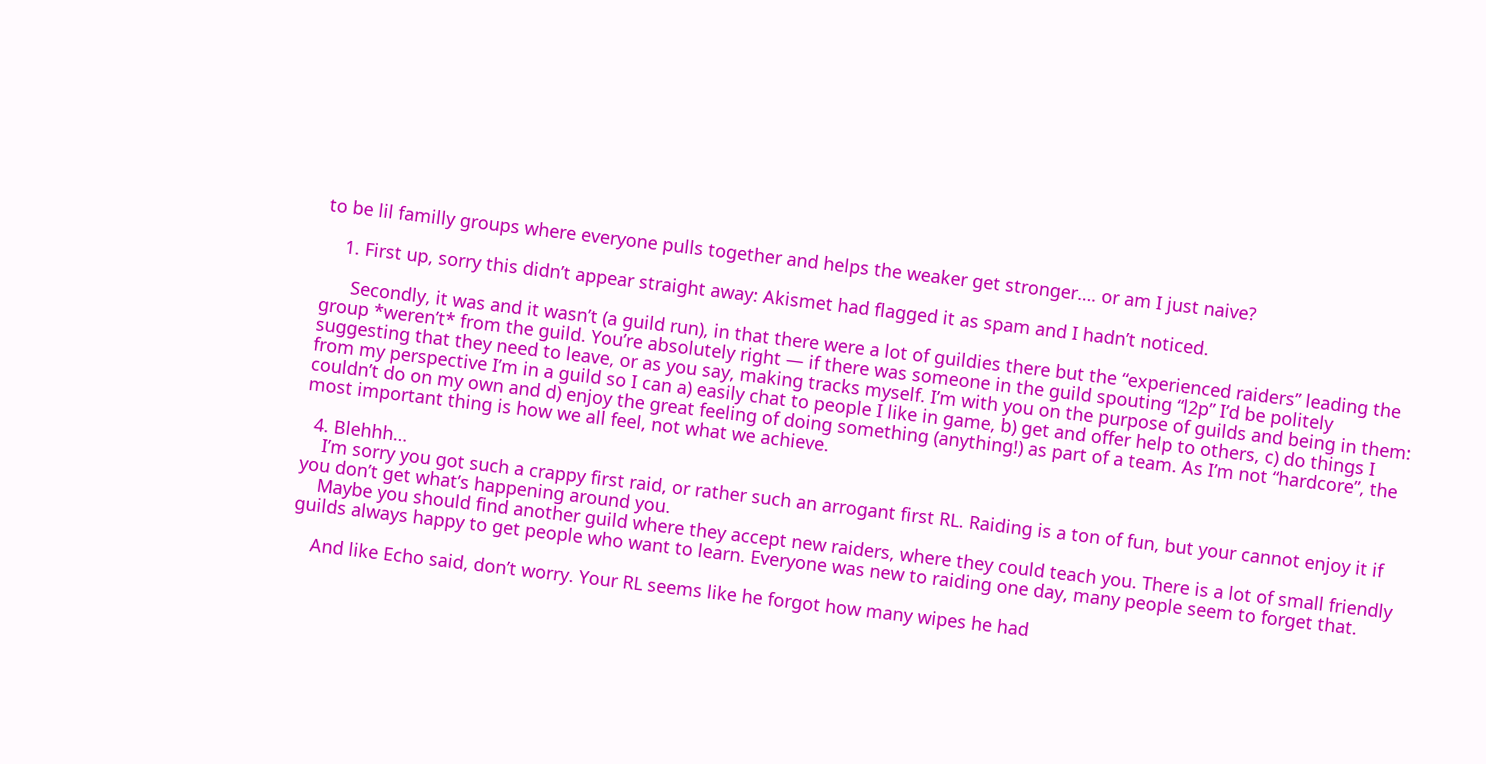to be lil familly groups where everyone pulls together and helps the weaker get stronger…. or am I just naive?

    1. First up, sorry this didn’t appear straight away: Akismet had flagged it as spam and I hadn’t noticed.

      Secondly, it was and it wasn’t (a guild run), in that there were a lot of guildies there but the “experienced raiders” leading the group *weren’t* from the guild. You’re absolutely right — if there was someone in the guild spouting “l2p” I’d be politely suggesting that they need to leave, or as you say, making tracks myself. I’m with you on the purpose of guilds and being in them: from my perspective I’m in a guild so I can a) easily chat to people I like in game, b) get and offer help to others, c) do things I couldn’t do on my own and d) enjoy the great feeling of doing something (anything!) as part of a team. As I’m not “hardcore”, the most important thing is how we all feel, not what we achieve.

  4. Blehhh…
    I’m sorry you got such a crappy first raid, or rather such an arrogant first RL. Raiding is a ton of fun, but your cannot enjoy it if you don’t get what’s happening around you.
    Maybe you should find another guild where they accept new raiders, where they could teach you. There is a lot of small friendly guilds always happy to get people who want to learn. Everyone was new to raiding one day, many people seem to forget that.

    And like Echo said, don’t worry. Your RL seems like he forgot how many wipes he had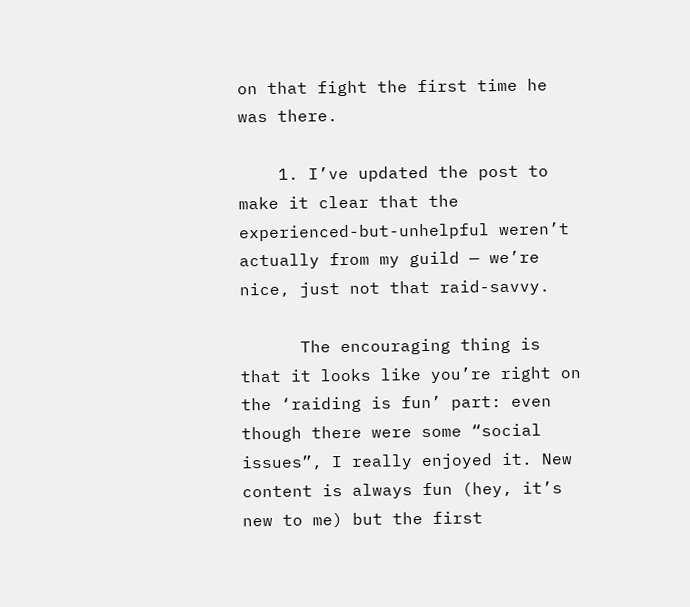on that fight the first time he was there.

    1. I’ve updated the post to make it clear that the experienced-but-unhelpful weren’t actually from my guild — we’re nice, just not that raid-savvy.

      The encouraging thing is that it looks like you’re right on the ‘raiding is fun’ part: even though there were some “social issues”, I really enjoyed it. New content is always fun (hey, it’s new to me) but the first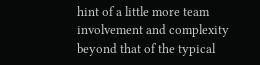hint of a little more team involvement and complexity beyond that of the typical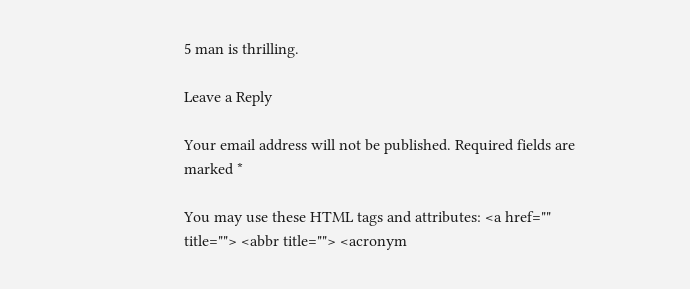5 man is thrilling.

Leave a Reply

Your email address will not be published. Required fields are marked *

You may use these HTML tags and attributes: <a href="" title=""> <abbr title=""> <acronym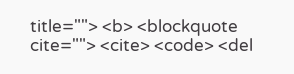title=""> <b> <blockquote cite=""> <cite> <code> <del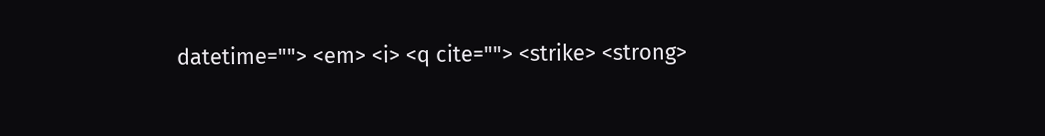datetime=""> <em> <i> <q cite=""> <strike> <strong>